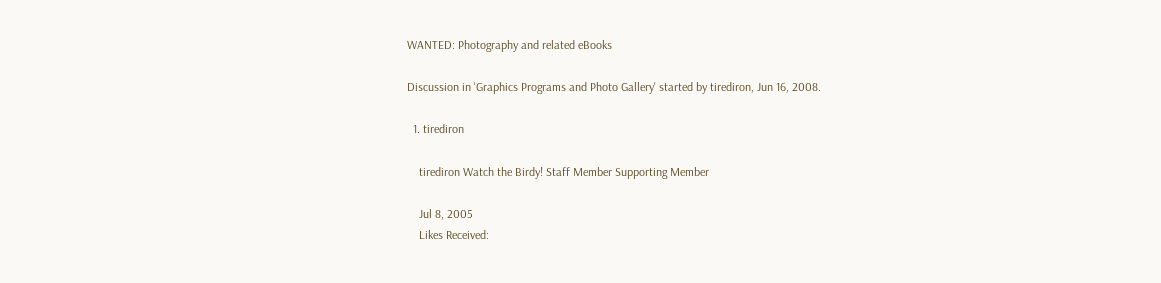WANTED: Photography and related eBooks

Discussion in 'Graphics Programs and Photo Gallery' started by tirediron, Jun 16, 2008.

  1. tirediron

    tirediron Watch the Birdy! Staff Member Supporting Member

    Jul 8, 2005
    Likes Received: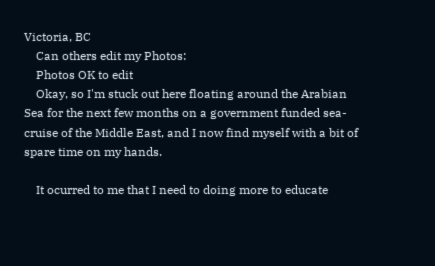Victoria, BC
    Can others edit my Photos:
    Photos OK to edit
    Okay, so I'm stuck out here floating around the Arabian Sea for the next few months on a government funded sea-cruise of the Middle East, and I now find myself with a bit of spare time on my hands.

    It ocurred to me that I need to doing more to educate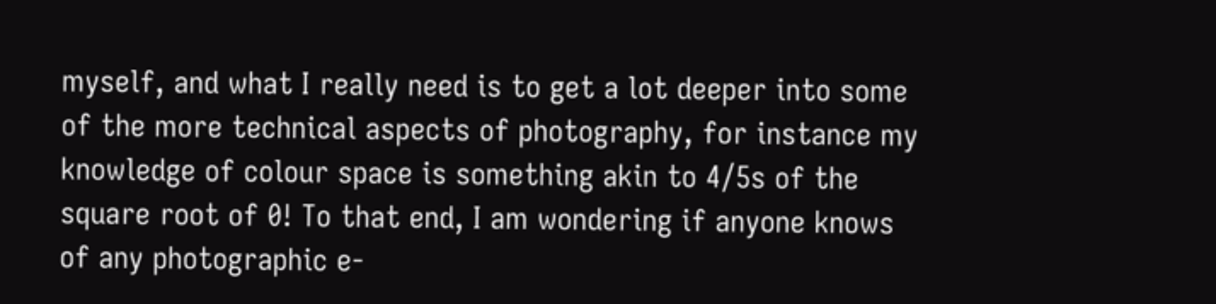myself, and what I really need is to get a lot deeper into some of the more technical aspects of photography, for instance my knowledge of colour space is something akin to 4/5s of the square root of 0! To that end, I am wondering if anyone knows of any photographic e-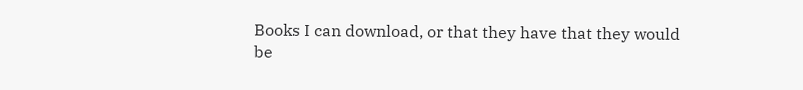Books I can download, or that they have that they would be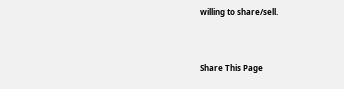willing to share/sell.



Share This Page